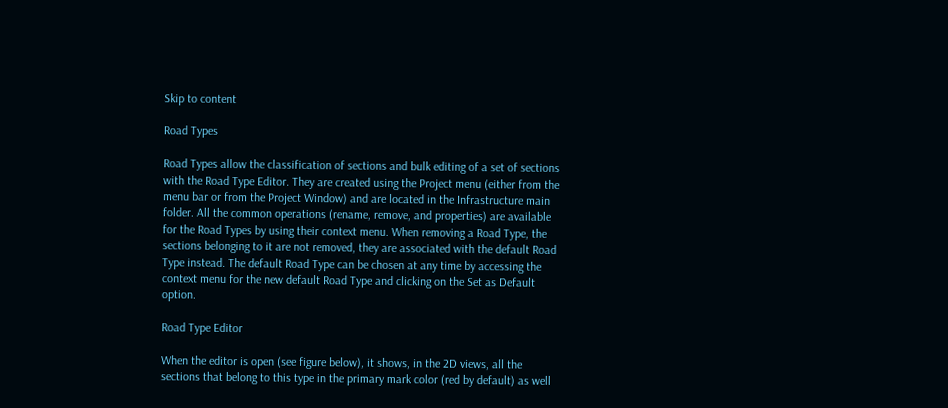Skip to content

Road Types

Road Types allow the classification of sections and bulk editing of a set of sections with the Road Type Editor. They are created using the Project menu (either from the menu bar or from the Project Window) and are located in the Infrastructure main folder. All the common operations (rename, remove, and properties) are available for the Road Types by using their context menu. When removing a Road Type, the sections belonging to it are not removed, they are associated with the default Road Type instead. The default Road Type can be chosen at any time by accessing the context menu for the new default Road Type and clicking on the Set as Default option.

Road Type Editor

When the editor is open (see figure below), it shows, in the 2D views, all the sections that belong to this type in the primary mark color (red by default) as well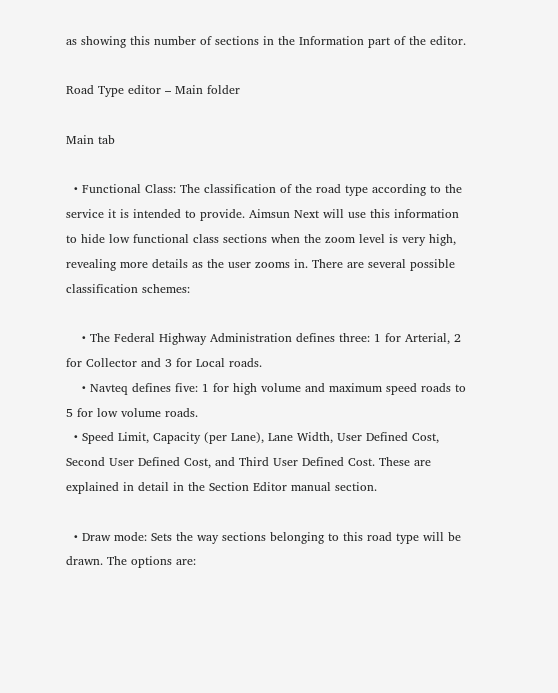as showing this number of sections in the Information part of the editor.

Road Type editor – Main folder

Main tab

  • Functional Class: The classification of the road type according to the service it is intended to provide. Aimsun Next will use this information to hide low functional class sections when the zoom level is very high, revealing more details as the user zooms in. There are several possible classification schemes:

    • The Federal Highway Administration defines three: 1 for Arterial, 2 for Collector and 3 for Local roads.
    • Navteq defines five: 1 for high volume and maximum speed roads to 5 for low volume roads.
  • Speed Limit, Capacity (per Lane), Lane Width, User Defined Cost, Second User Defined Cost, and Third User Defined Cost. These are explained in detail in the Section Editor manual section.

  • Draw mode: Sets the way sections belonging to this road type will be drawn. The options are: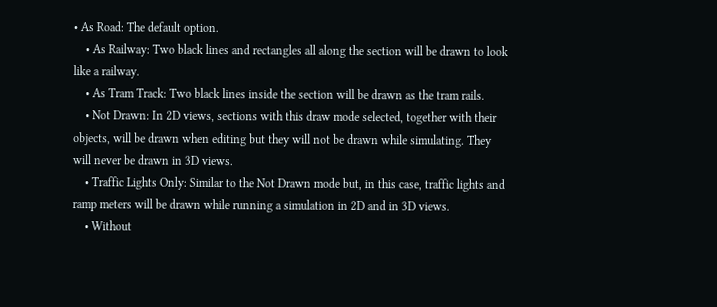• As Road: The default option.
    • As Railway: Two black lines and rectangles all along the section will be drawn to look like a railway.
    • As Tram Track: Two black lines inside the section will be drawn as the tram rails.
    • Not Drawn: In 2D views, sections with this draw mode selected, together with their objects, will be drawn when editing but they will not be drawn while simulating. They will never be drawn in 3D views.
    • Traffic Lights Only: Similar to the Not Drawn mode but, in this case, traffic lights and ramp meters will be drawn while running a simulation in 2D and in 3D views.
    • Without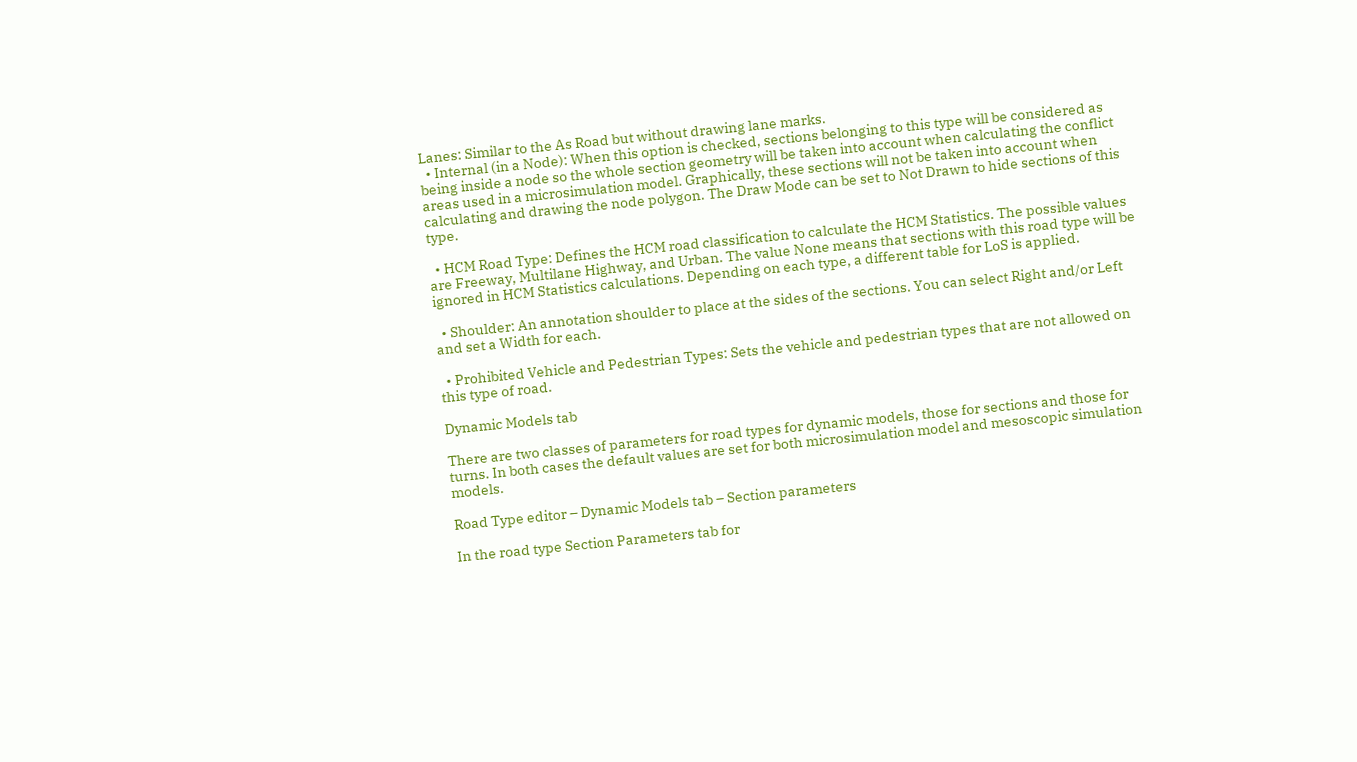Lanes: Similar to the As Road but without drawing lane marks.
  • Internal (in a Node): When this option is checked, sections belonging to this type will be considered as being inside a node so the whole section geometry will be taken into account when calculating the conflict areas used in a microsimulation model. Graphically, these sections will not be taken into account when calculating and drawing the node polygon. The Draw Mode can be set to Not Drawn to hide sections of this type.

  • HCM Road Type: Defines the HCM road classification to calculate the HCM Statistics. The possible values are Freeway, Multilane Highway, and Urban. The value None means that sections with this road type will be ignored in HCM Statistics calculations. Depending on each type, a different table for LoS is applied.

  • Shoulder: An annotation shoulder to place at the sides of the sections. You can select Right and/or Left and set a Width for each.

  • Prohibited Vehicle and Pedestrian Types: Sets the vehicle and pedestrian types that are not allowed on this type of road.

Dynamic Models tab

There are two classes of parameters for road types for dynamic models, those for sections and those for turns. In both cases the default values are set for both microsimulation model and mesoscopic simulation models.

Road Type editor – Dynamic Models tab – Section parameters

In the road type Section Parameters tab for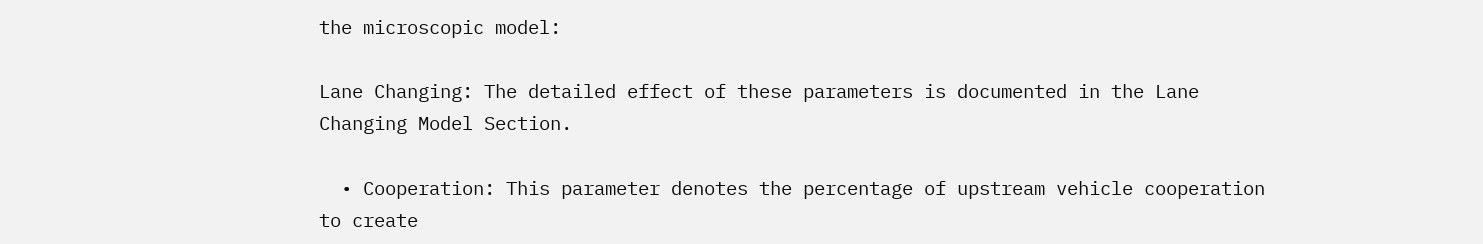the microscopic model:

Lane Changing: The detailed effect of these parameters is documented in the Lane Changing Model Section.

  • Cooperation: This parameter denotes the percentage of upstream vehicle cooperation to create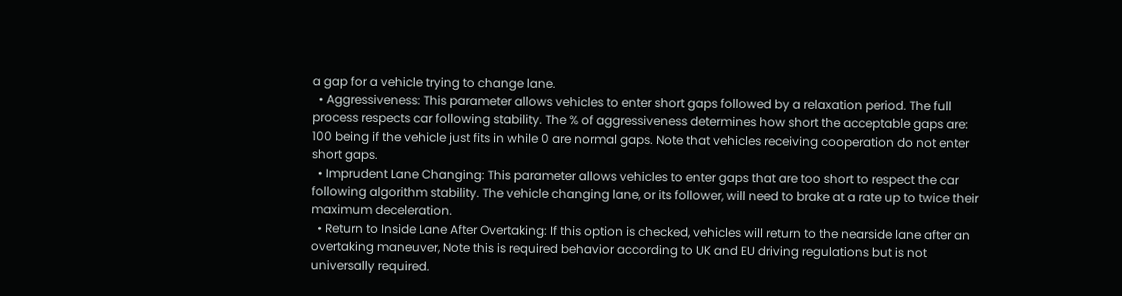a gap for a vehicle trying to change lane.
  • Aggressiveness: This parameter allows vehicles to enter short gaps followed by a relaxation period. The full process respects car following stability. The % of aggressiveness determines how short the acceptable gaps are: 100 being if the vehicle just fits in while 0 are normal gaps. Note that vehicles receiving cooperation do not enter short gaps.
  • Imprudent Lane Changing: This parameter allows vehicles to enter gaps that are too short to respect the car following algorithm stability. The vehicle changing lane, or its follower, will need to brake at a rate up to twice their maximum deceleration.
  • Return to Inside Lane After Overtaking: If this option is checked, vehicles will return to the nearside lane after an overtaking maneuver, Note this is required behavior according to UK and EU driving regulations but is not universally required.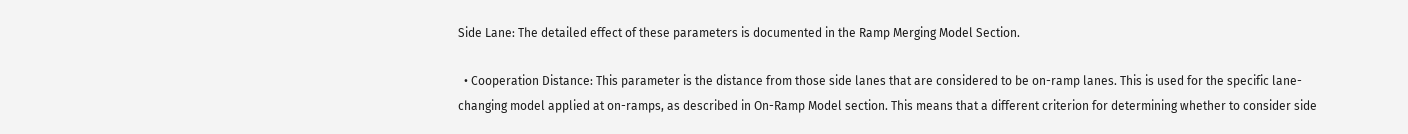Side Lane: The detailed effect of these parameters is documented in the Ramp Merging Model Section.

  • Cooperation Distance: This parameter is the distance from those side lanes that are considered to be on-ramp lanes. This is used for the specific lane-changing model applied at on-ramps, as described in On-Ramp Model section. This means that a different criterion for determining whether to consider side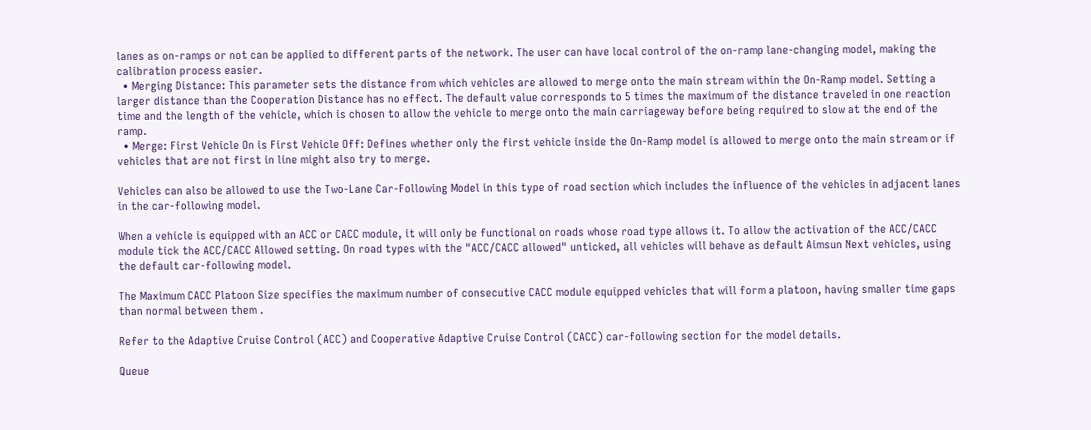lanes as on-ramps or not can be applied to different parts of the network. The user can have local control of the on-ramp lane-changing model, making the calibration process easier.
  • Merging Distance: This parameter sets the distance from which vehicles are allowed to merge onto the main stream within the On-Ramp model. Setting a larger distance than the Cooperation Distance has no effect. The default value corresponds to 5 times the maximum of the distance traveled in one reaction time and the length of the vehicle, which is chosen to allow the vehicle to merge onto the main carriageway before being required to slow at the end of the ramp.
  • Merge: First Vehicle On is First Vehicle Off: Defines whether only the first vehicle inside the On-Ramp model is allowed to merge onto the main stream or if vehicles that are not first in line might also try to merge.

Vehicles can also be allowed to use the Two-Lane Car-Following Model in this type of road section which includes the influence of the vehicles in adjacent lanes in the car-following model.

When a vehicle is equipped with an ACC or CACC module, it will only be functional on roads whose road type allows it. To allow the activation of the ACC/CACC module tick the ACC/CACC Allowed setting. On road types with the "ACC/CACC allowed" unticked, all vehicles will behave as default Aimsun Next vehicles, using the default car-following model.

The Maximum CACC Platoon Size specifies the maximum number of consecutive CACC module equipped vehicles that will form a platoon, having smaller time gaps than normal between them .

Refer to the Adaptive Cruise Control (ACC) and Cooperative Adaptive Cruise Control (CACC) car-following section for the model details.

Queue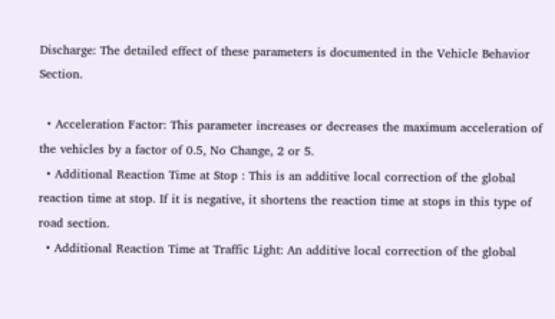Discharge: The detailed effect of these parameters is documented in the Vehicle Behavior Section.

  • Acceleration Factor: This parameter increases or decreases the maximum acceleration of the vehicles by a factor of 0.5, No Change, 2 or 5.
  • Additional Reaction Time at Stop : This is an additive local correction of the global reaction time at stop. If it is negative, it shortens the reaction time at stops in this type of road section.
  • Additional Reaction Time at Traffic Light: An additive local correction of the global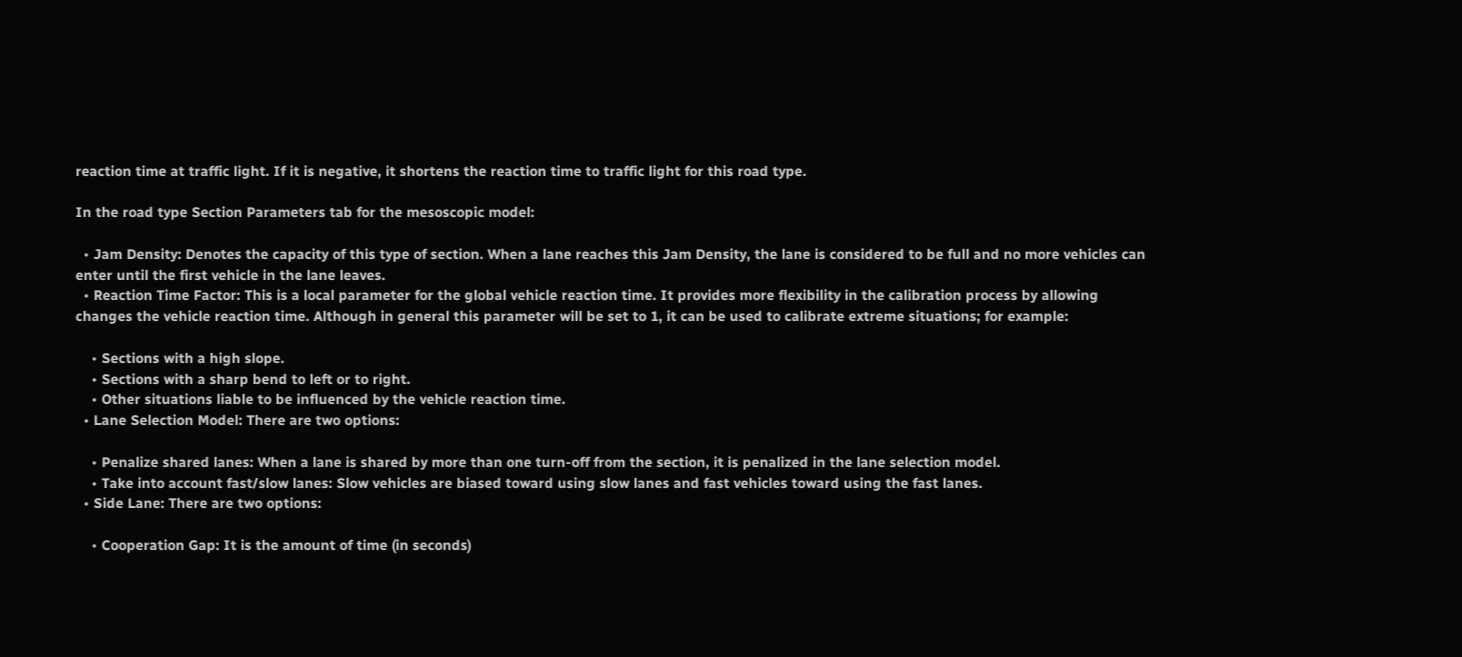reaction time at traffic light. If it is negative, it shortens the reaction time to traffic light for this road type.

In the road type Section Parameters tab for the mesoscopic model:

  • Jam Density: Denotes the capacity of this type of section. When a lane reaches this Jam Density, the lane is considered to be full and no more vehicles can enter until the first vehicle in the lane leaves.
  • Reaction Time Factor: This is a local parameter for the global vehicle reaction time. It provides more flexibility in the calibration process by allowing changes the vehicle reaction time. Although in general this parameter will be set to 1, it can be used to calibrate extreme situations; for example:

    • Sections with a high slope.
    • Sections with a sharp bend to left or to right.
    • Other situations liable to be influenced by the vehicle reaction time.
  • Lane Selection Model: There are two options:

    • Penalize shared lanes: When a lane is shared by more than one turn-off from the section, it is penalized in the lane selection model.
    • Take into account fast/slow lanes: Slow vehicles are biased toward using slow lanes and fast vehicles toward using the fast lanes.
  • Side Lane: There are two options:

    • Cooperation Gap: It is the amount of time (in seconds)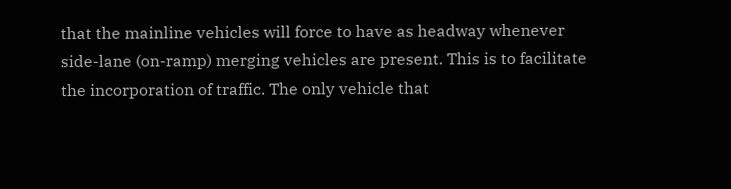that the mainline vehicles will force to have as headway whenever side-lane (on-ramp) merging vehicles are present. This is to facilitate the incorporation of traffic. The only vehicle that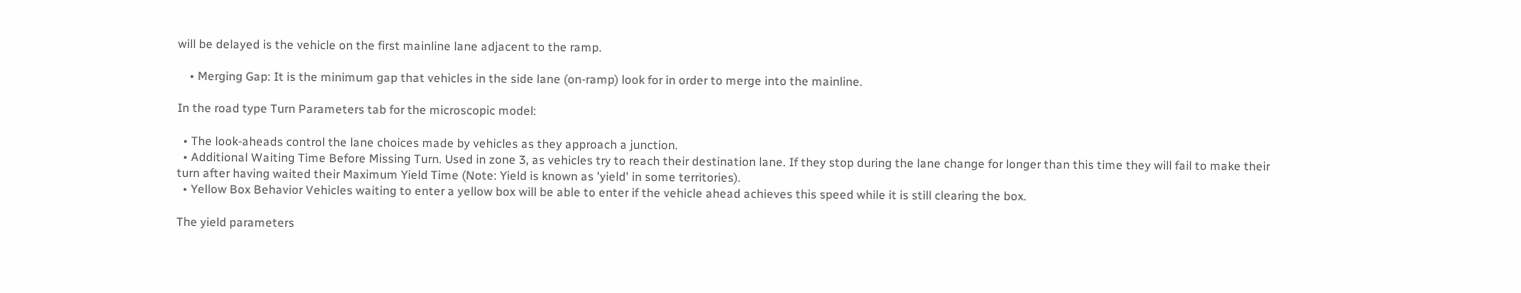will be delayed is the vehicle on the first mainline lane adjacent to the ramp.

    • Merging Gap: It is the minimum gap that vehicles in the side lane (on-ramp) look for in order to merge into the mainline.

In the road type Turn Parameters tab for the microscopic model:

  • The look-aheads control the lane choices made by vehicles as they approach a junction.
  • Additional Waiting Time Before Missing Turn. Used in zone 3, as vehicles try to reach their destination lane. If they stop during the lane change for longer than this time they will fail to make their turn after having waited their Maximum Yield Time (Note: Yield is known as 'yield' in some territories).
  • Yellow Box Behavior Vehicles waiting to enter a yellow box will be able to enter if the vehicle ahead achieves this speed while it is still clearing the box.

The yield parameters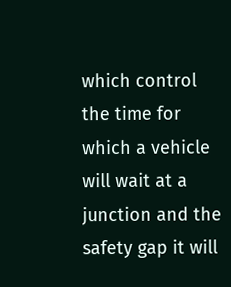which control the time for which a vehicle will wait at a junction and the safety gap it will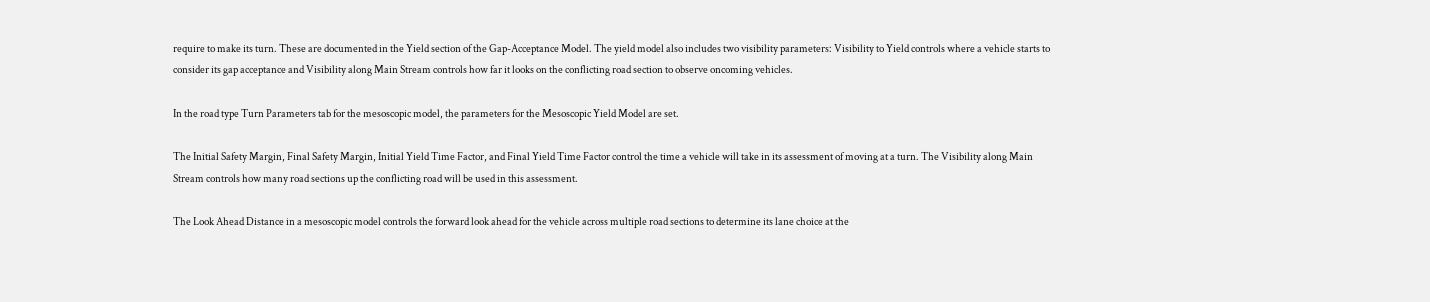require to make its turn. These are documented in the Yield section of the Gap-Acceptance Model. The yield model also includes two visibility parameters: Visibility to Yield controls where a vehicle starts to consider its gap acceptance and Visibility along Main Stream controls how far it looks on the conflicting road section to observe oncoming vehicles.

In the road type Turn Parameters tab for the mesoscopic model, the parameters for the Mesoscopic Yield Model are set.

The Initial Safety Margin, Final Safety Margin, Initial Yield Time Factor, and Final Yield Time Factor control the time a vehicle will take in its assessment of moving at a turn. The Visibility along Main Stream controls how many road sections up the conflicting road will be used in this assessment.

The Look Ahead Distance in a mesoscopic model controls the forward look ahead for the vehicle across multiple road sections to determine its lane choice at the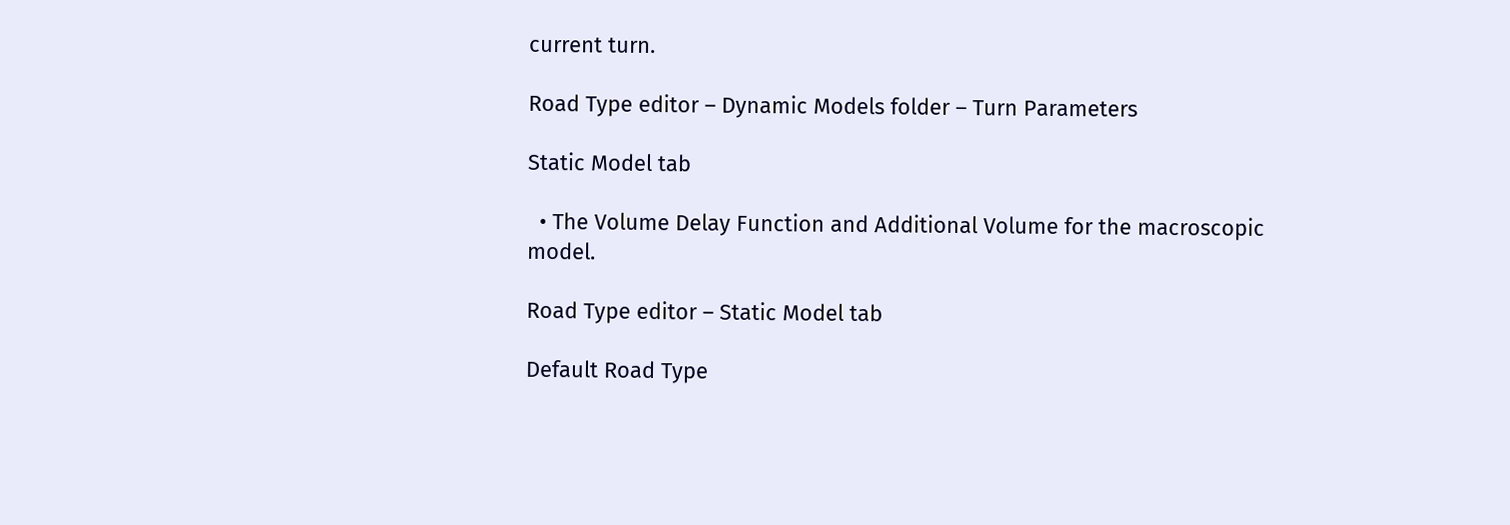current turn.

Road Type editor – Dynamic Models folder – Turn Parameters

Static Model tab

  • The Volume Delay Function and Additional Volume for the macroscopic model.

Road Type editor – Static Model tab

Default Road Type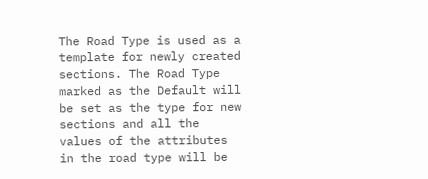The Road Type is used as a template for newly created sections. The Road Type marked as the Default will be set as the type for new sections and all the values of the attributes in the road type will be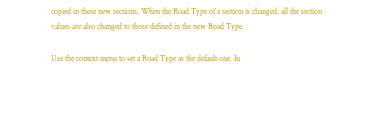copied in these new sections. When the Road Type of a section is changed, all the section values are also changed to those defined in the new Road Type.

Use the context menu to set a Road Type as the default one. In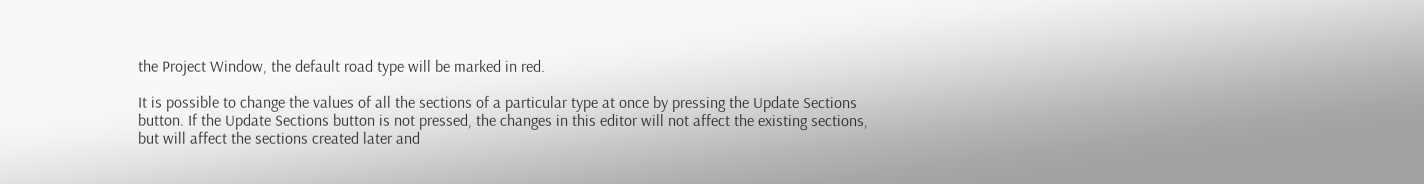the Project Window, the default road type will be marked in red.

It is possible to change the values of all the sections of a particular type at once by pressing the Update Sections button. If the Update Sections button is not pressed, the changes in this editor will not affect the existing sections, but will affect the sections created later and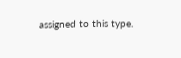assigned to this type.